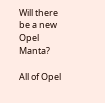Will there be a new Opel Manta?

All of Opel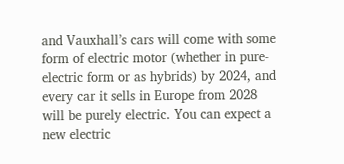and Vauxhall’s cars will come with some form of electric motor (whether in pure-electric form or as hybrids) by 2024, and every car it sells in Europe from 2028 will be purely electric. You can expect a new electric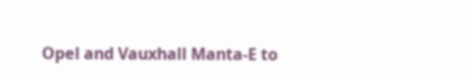Opel and Vauxhall Manta-E to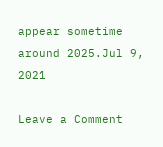appear sometime around 2025.Jul 9, 2021

Leave a Comment